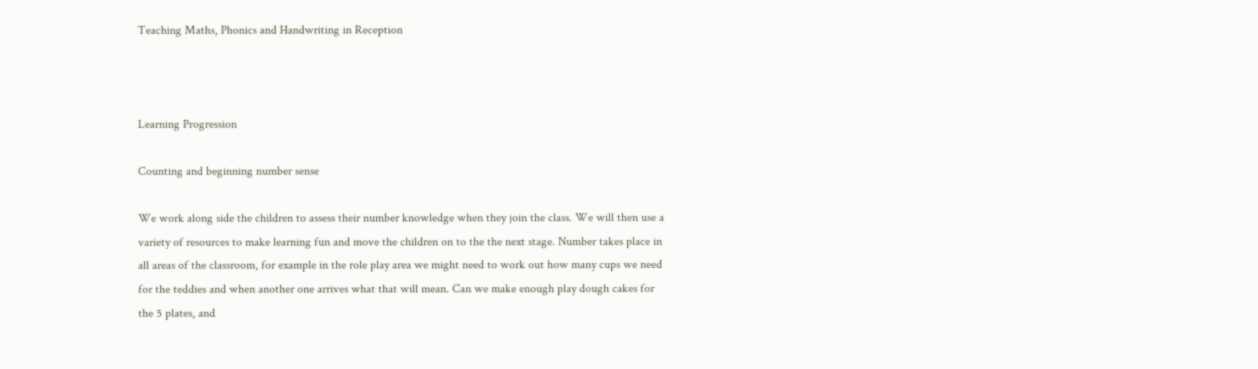Teaching Maths, Phonics and Handwriting in Reception



Learning Progression

Counting and beginning number sense

We work along side the children to assess their number knowledge when they join the class. We will then use a variety of resources to make learning fun and move the children on to the the next stage. Number takes place in all areas of the classroom, for example in the role play area we might need to work out how many cups we need for the teddies and when another one arrives what that will mean. Can we make enough play dough cakes for the 5 plates, and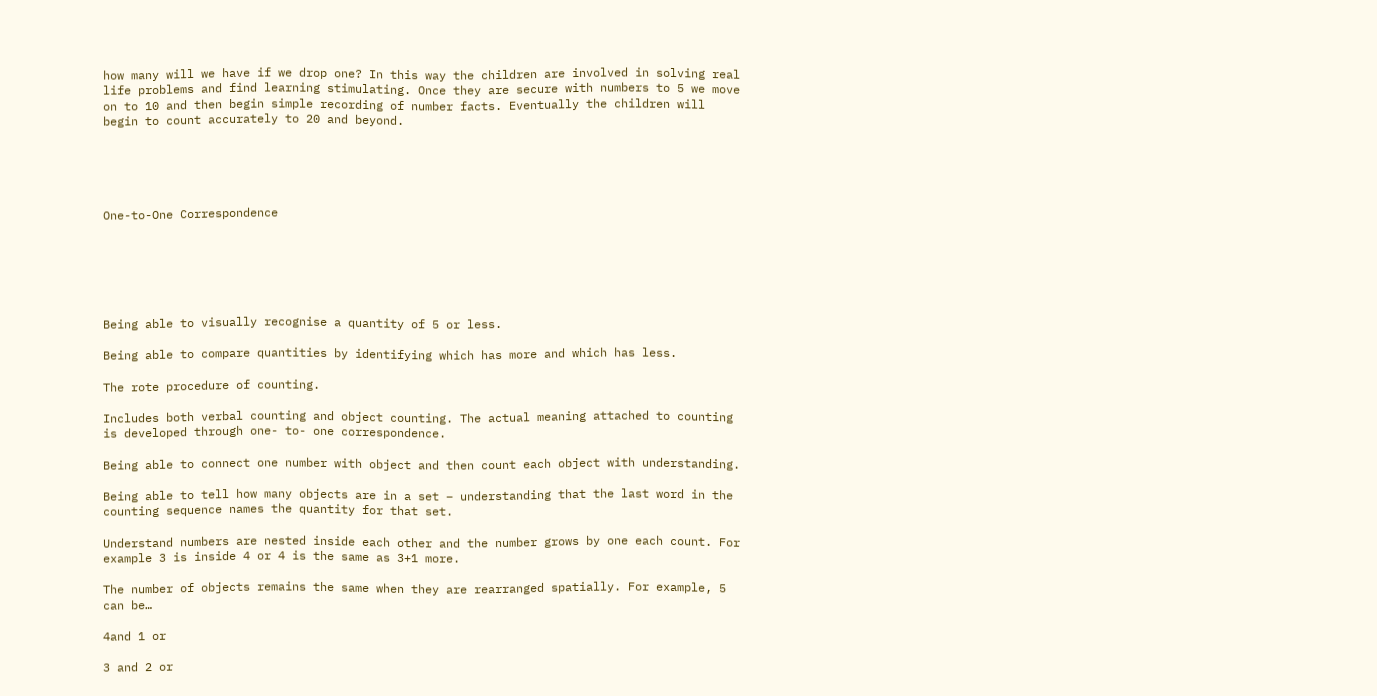how many will we have if we drop one? In this way the children are involved in solving real life problems and find learning stimulating. Once they are secure with numbers to 5 we move on to 10 and then begin simple recording of number facts. Eventually the children will begin to count accurately to 20 and beyond.





One-to-One Correspondence






Being able to visually recognise a quantity of 5 or less.

Being able to compare quantities by identifying which has more and which has less.

The rote procedure of counting.

Includes both verbal counting and object counting. The actual meaning attached to counting is developed through one- to- one correspondence.

Being able to connect one number with object and then count each object with understanding.

Being able to tell how many objects are in a set – understanding that the last word in the counting sequence names the quantity for that set.

Understand numbers are nested inside each other and the number grows by one each count. For example 3 is inside 4 or 4 is the same as 3+1 more.

The number of objects remains the same when they are rearranged spatially. For example, 5 can be…

4and 1 or

3 and 2 or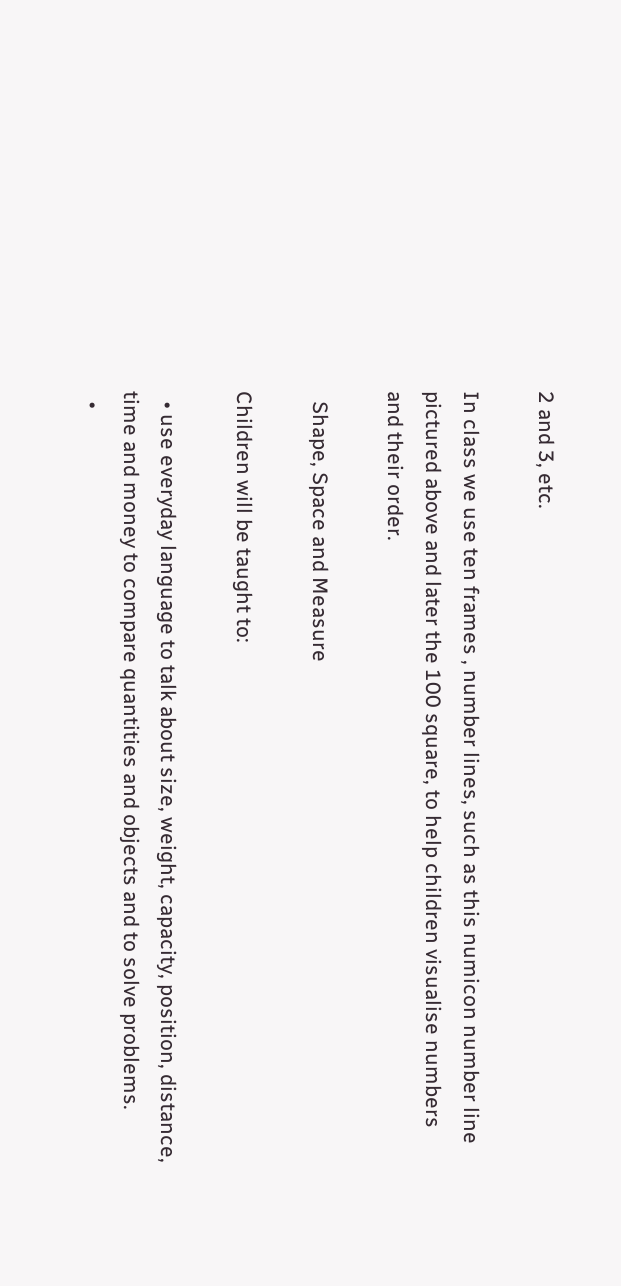2 and 3, etc.

In class we use ten frames , number lines, such as this numicon number line pictured above and later the 100 square, to help children visualise numbers and their order.

  Shape, Space and Measure

Children will be taught to:

  • use everyday language to talk about size, weight, capacity, position, distance, time and money to compare quantities and objects and to solve problems.
  •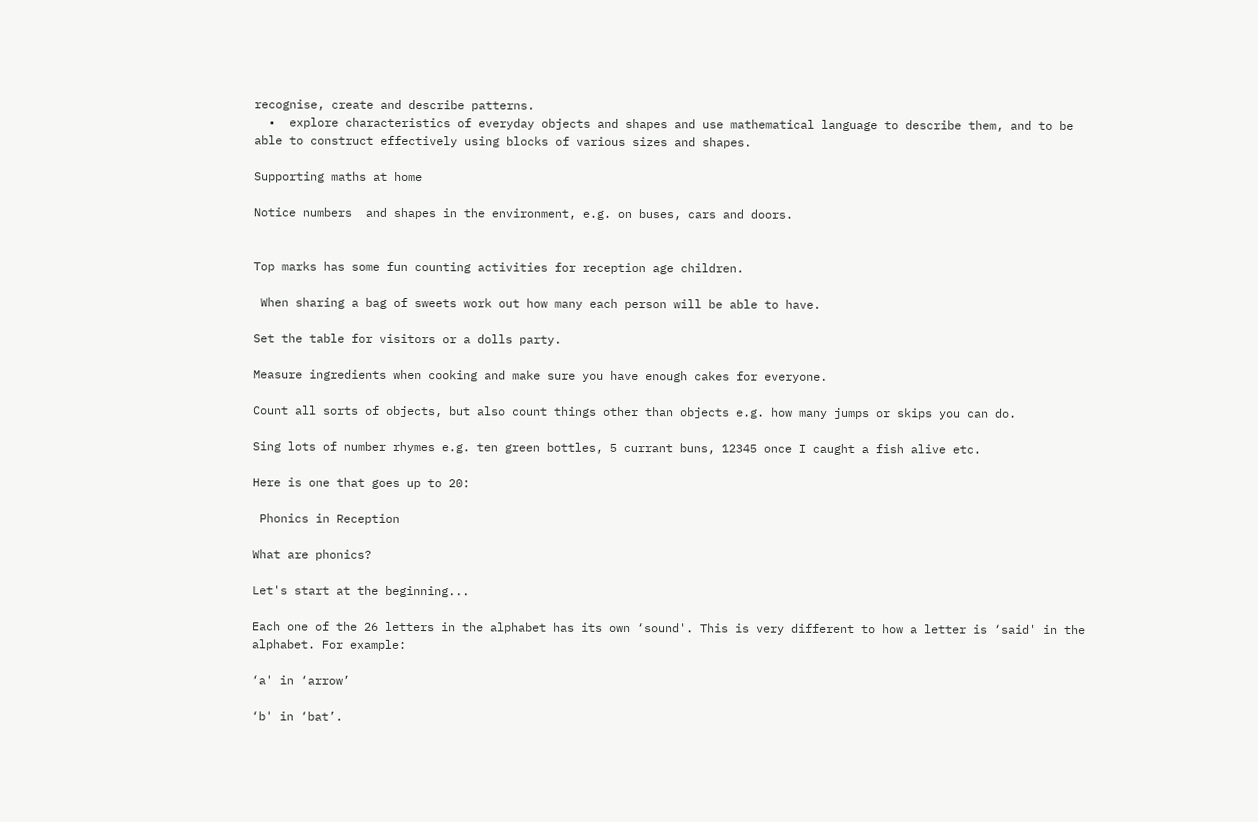recognise, create and describe patterns.
  •  explore characteristics of everyday objects and shapes and use mathematical language to describe them, and to be able to construct effectively using blocks of various sizes and shapes.

Supporting maths at home

Notice numbers  and shapes in the environment, e.g. on buses, cars and doors.


Top marks has some fun counting activities for reception age children.

 When sharing a bag of sweets work out how many each person will be able to have.

Set the table for visitors or a dolls party.

Measure ingredients when cooking and make sure you have enough cakes for everyone.

Count all sorts of objects, but also count things other than objects e.g. how many jumps or skips you can do.

Sing lots of number rhymes e.g. ten green bottles, 5 currant buns, 12345 once I caught a fish alive etc.

Here is one that goes up to 20:

 Phonics in Reception

What are phonics?

Let's start at the beginning...

Each one of the 26 letters in the alphabet has its own ‘sound'. This is very different to how a letter is ‘said' in the alphabet. For example:

‘a' in ‘arrow’

‘b' in ‘bat’.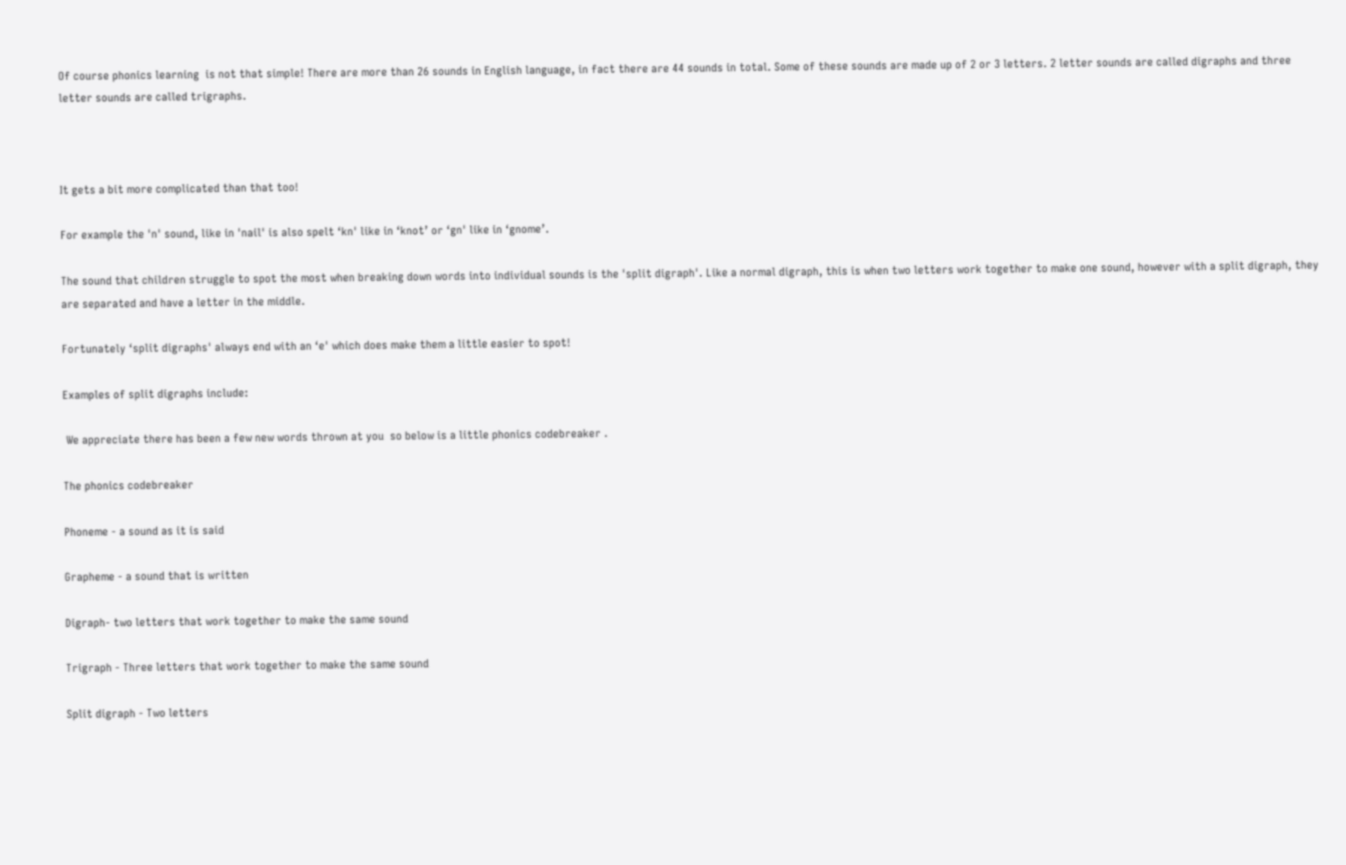Of course phonics learning  is not that simple! There are more than 26 sounds in English language, in fact there are 44 sounds in total. Some of these sounds are made up of 2 or 3 letters. 2 letter sounds are called digraphs and three letter sounds are called trigraphs.



It gets a bit more complicated than that too!

For example the 'n' sound, like in 'nail' is also spelt ‘kn' like in ‘knot’ or ‘gn' like in ‘gnome’.

The sound that children struggle to spot the most when breaking down words into individual sounds is the 'split digraph'. Like a normal digraph, this is when two letters work together to make one sound, however with a split digraph, they are separated and have a letter in the middle.

Fortunately ‘split digraphs' always end with an ‘e' which does make them a little easier to spot!

Examples of split digraphs include:

 We appreciate there has been a few new words thrown at you  so below is a little phonics codebreaker .

The phonics codebreaker

Phoneme - a sound as it is said

Grapheme - a sound that is written

Digraph- two letters that work together to make the same sound

Trigraph - Three letters that work together to make the same sound

Split digraph - Two letters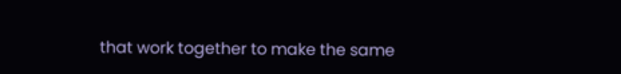that work together to make the same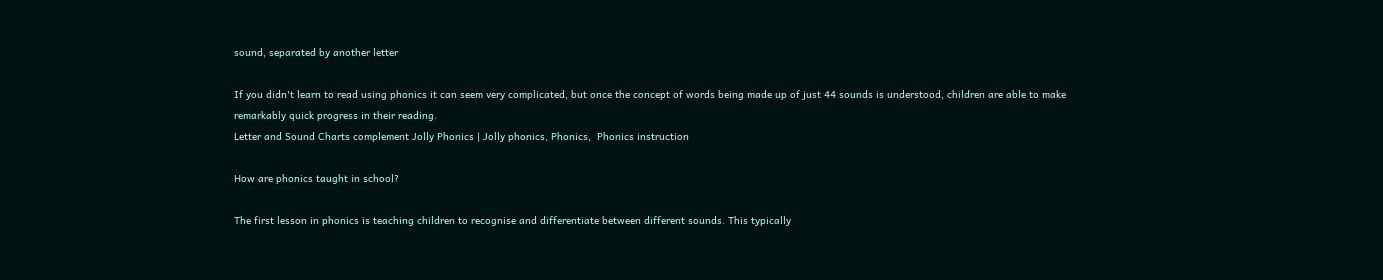sound, separated by another letter

If you didn't learn to read using phonics it can seem very complicated, but once the concept of words being made up of just 44 sounds is understood, children are able to make remarkably quick progress in their reading.
Letter and Sound Charts complement Jolly Phonics | Jolly phonics, Phonics,  Phonics instruction

How are phonics taught in school?

The first lesson in phonics is teaching children to recognise and differentiate between different sounds. This typically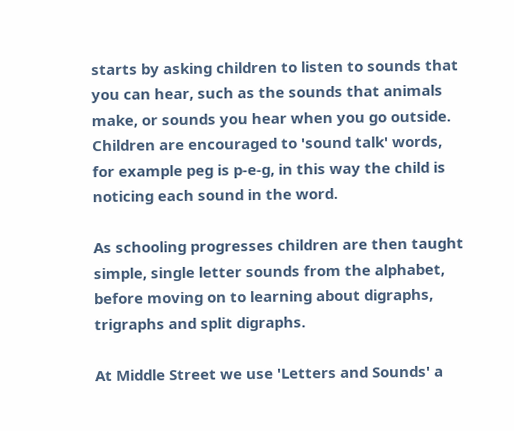starts by asking children to listen to sounds that you can hear, such as the sounds that animals make, or sounds you hear when you go outside. Children are encouraged to 'sound talk' words, for example peg is p-e-g, in this way the child is noticing each sound in the word.

As schooling progresses children are then taught simple, single letter sounds from the alphabet, before moving on to learning about digraphs, trigraphs and split digraphs.

At Middle Street we use 'Letters and Sounds' a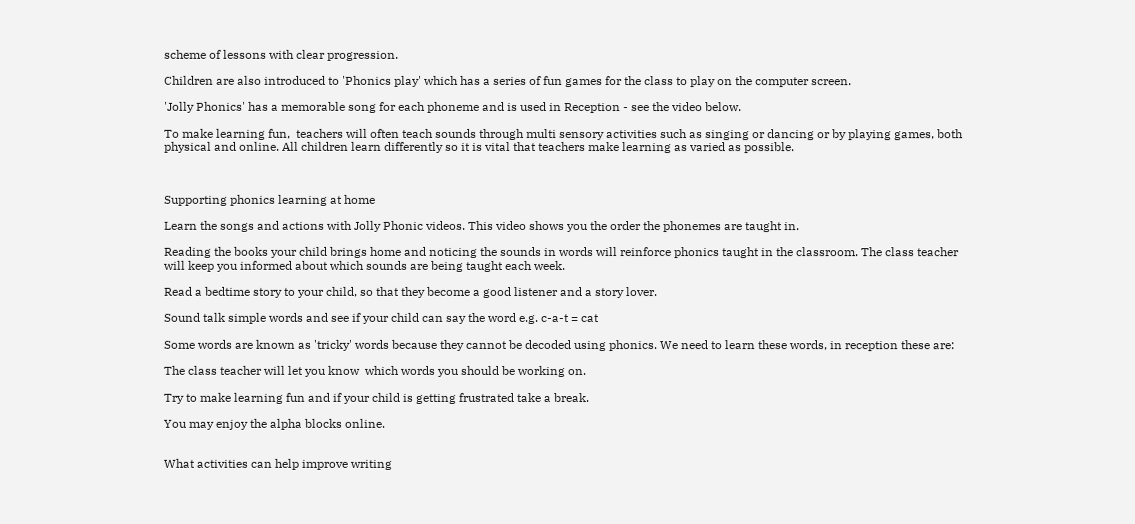scheme of lessons with clear progression.

Children are also introduced to 'Phonics play' which has a series of fun games for the class to play on the computer screen.

'Jolly Phonics' has a memorable song for each phoneme and is used in Reception - see the video below.

To make learning fun,  teachers will often teach sounds through multi sensory activities such as singing or dancing or by playing games, both physical and online. All children learn differently so it is vital that teachers make learning as varied as possible.



Supporting phonics learning at home

Learn the songs and actions with Jolly Phonic videos. This video shows you the order the phonemes are taught in.

Reading the books your child brings home and noticing the sounds in words will reinforce phonics taught in the classroom. The class teacher will keep you informed about which sounds are being taught each week.

Read a bedtime story to your child, so that they become a good listener and a story lover.

Sound talk simple words and see if your child can say the word e.g. c-a-t = cat

Some words are known as 'tricky' words because they cannot be decoded using phonics. We need to learn these words, in reception these are:

The class teacher will let you know  which words you should be working on.

Try to make learning fun and if your child is getting frustrated take a break.

You may enjoy the alpha blocks online.


What activities can help improve writing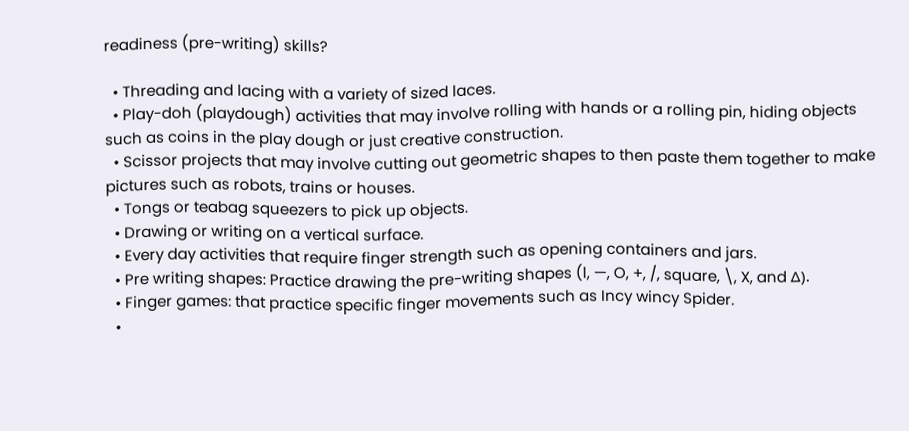readiness (pre-writing) skills?

  • Threading and lacing with a variety of sized laces.
  • Play-doh (playdough) activities that may involve rolling with hands or a rolling pin, hiding objects such as coins in the play dough or just creative construction.
  • Scissor projects that may involve cutting out geometric shapes to then paste them together to make pictures such as robots, trains or houses.
  • Tongs or teabag squeezers to pick up objects.
  • Drawing or writing on a vertical surface.
  • Every day activities that require finger strength such as opening containers and jars.
  • Pre writing shapes: Practice drawing the pre-writing shapes (l, —, O, +, /, square, \, X, and Δ).
  • Finger games: that practice specific finger movements such as Incy wincy Spider.
  •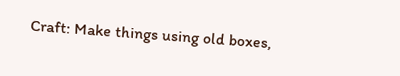Craft: Make things using old boxes,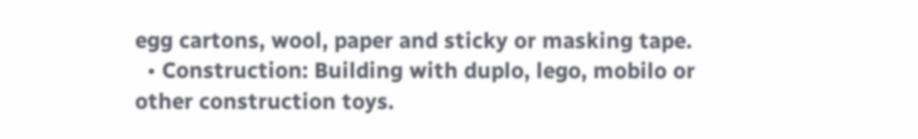egg cartons, wool, paper and sticky or masking tape.
  • Construction: Building with duplo, lego, mobilo or other construction toys.